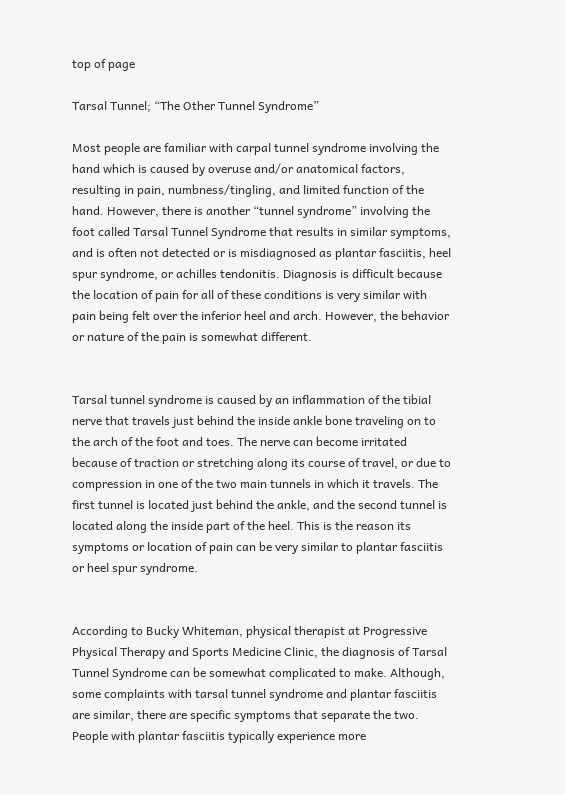top of page

Tarsal Tunnel; “The Other Tunnel Syndrome”

Most people are familiar with carpal tunnel syndrome involving the hand which is caused by overuse and/or anatomical factors, resulting in pain, numbness/tingling, and limited function of the hand. However, there is another “tunnel syndrome” involving the foot called Tarsal Tunnel Syndrome that results in similar symptoms, and is often not detected or is misdiagnosed as plantar fasciitis, heel spur syndrome, or achilles tendonitis. Diagnosis is difficult because the location of pain for all of these conditions is very similar with pain being felt over the inferior heel and arch. However, the behavior or nature of the pain is somewhat different.


Tarsal tunnel syndrome is caused by an inflammation of the tibial nerve that travels just behind the inside ankle bone traveling on to the arch of the foot and toes. The nerve can become irritated because of traction or stretching along its course of travel, or due to compression in one of the two main tunnels in which it travels. The first tunnel is located just behind the ankle, and the second tunnel is located along the inside part of the heel. This is the reason its symptoms or location of pain can be very similar to plantar fasciitis or heel spur syndrome.


According to Bucky Whiteman, physical therapist at Progressive Physical Therapy and Sports Medicine Clinic, the diagnosis of Tarsal Tunnel Syndrome can be somewhat complicated to make. Although, some complaints with tarsal tunnel syndrome and plantar fasciitis are similar, there are specific symptoms that separate the two. People with plantar fasciitis typically experience more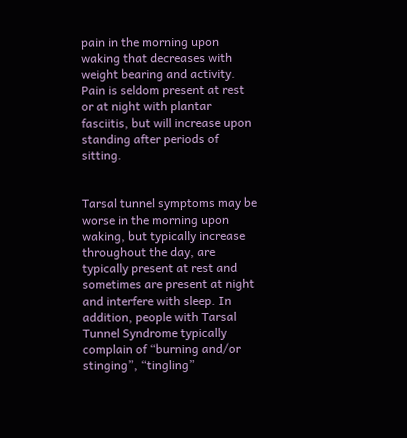pain in the morning upon waking that decreases with weight bearing and activity. Pain is seldom present at rest or at night with plantar fasciitis, but will increase upon standing after periods of sitting.


Tarsal tunnel symptoms may be worse in the morning upon waking, but typically increase throughout the day, are typically present at rest and sometimes are present at night and interfere with sleep. In addition, people with Tarsal Tunnel Syndrome typically complain of “burning and/or stinging”, “tingling”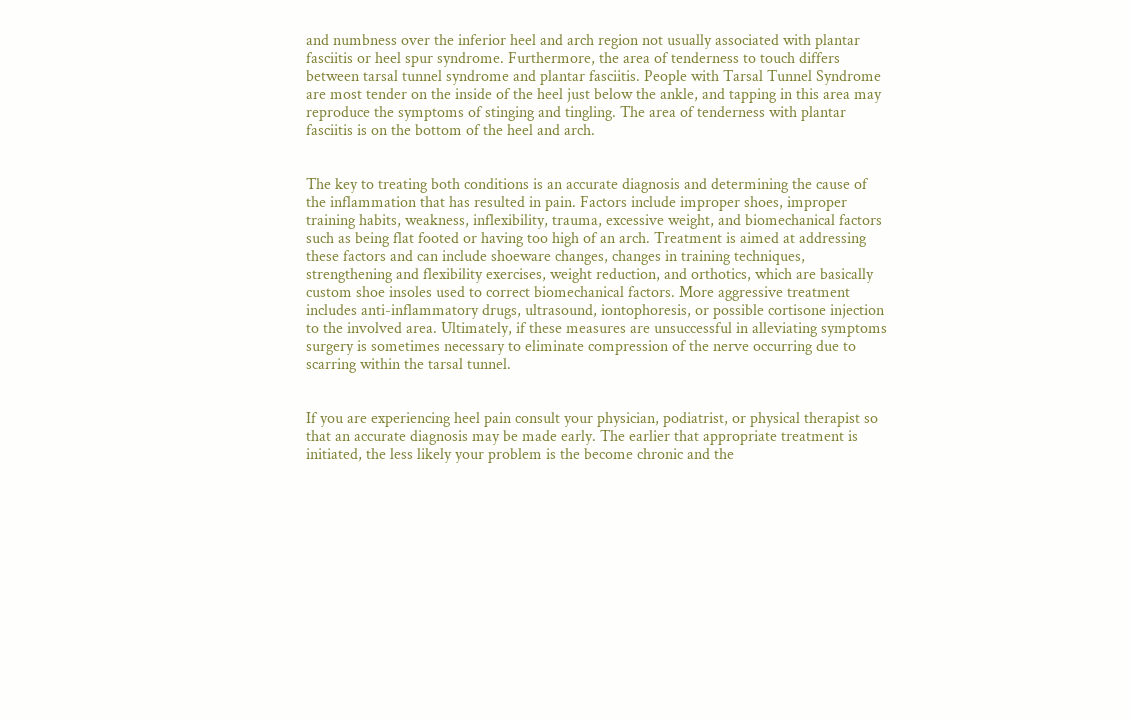and numbness over the inferior heel and arch region not usually associated with plantar fasciitis or heel spur syndrome. Furthermore, the area of tenderness to touch differs between tarsal tunnel syndrome and plantar fasciitis. People with Tarsal Tunnel Syndrome are most tender on the inside of the heel just below the ankle, and tapping in this area may reproduce the symptoms of stinging and tingling. The area of tenderness with plantar fasciitis is on the bottom of the heel and arch.


The key to treating both conditions is an accurate diagnosis and determining the cause of the inflammation that has resulted in pain. Factors include improper shoes, improper training habits, weakness, inflexibility, trauma, excessive weight, and biomechanical factors such as being flat footed or having too high of an arch. Treatment is aimed at addressing these factors and can include shoeware changes, changes in training techniques, strengthening and flexibility exercises, weight reduction, and orthotics, which are basically custom shoe insoles used to correct biomechanical factors. More aggressive treatment includes anti-inflammatory drugs, ultrasound, iontophoresis, or possible cortisone injection to the involved area. Ultimately, if these measures are unsuccessful in alleviating symptoms surgery is sometimes necessary to eliminate compression of the nerve occurring due to scarring within the tarsal tunnel.


If you are experiencing heel pain consult your physician, podiatrist, or physical therapist so that an accurate diagnosis may be made early. The earlier that appropriate treatment is initiated, the less likely your problem is the become chronic and the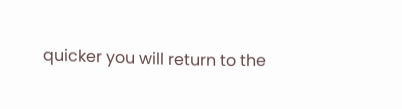quicker you will return to the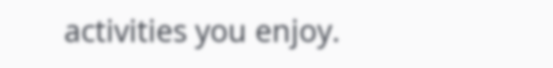activities you enjoy.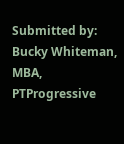Submitted by: Bucky Whiteman, MBA, PTProgressive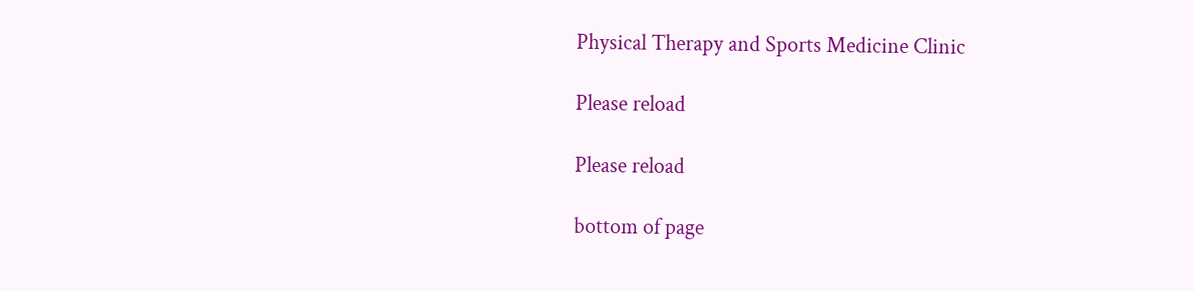Physical Therapy and Sports Medicine Clinic

Please reload

Please reload

bottom of page